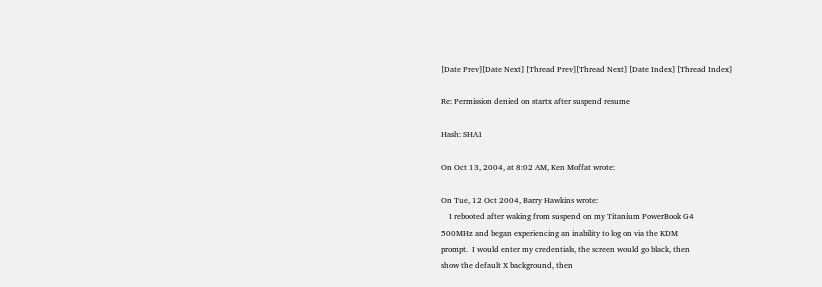[Date Prev][Date Next] [Thread Prev][Thread Next] [Date Index] [Thread Index]

Re: Permission denied on startx after suspend resume

Hash: SHA1

On Oct 13, 2004, at 8:02 AM, Ken Moffat wrote:

On Tue, 12 Oct 2004, Barry Hawkins wrote:
    I rebooted after waking from suspend on my Titanium PowerBook G4
500MHz and began experiencing an inability to log on via the KDM
prompt.  I would enter my credentials, the screen would go black, then
show the default X background, then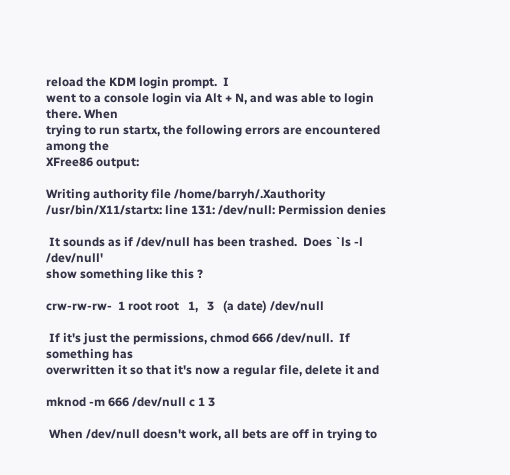reload the KDM login prompt.  I
went to a console login via Alt + N, and was able to login there. When
trying to run startx, the following errors are encountered among the
XFree86 output:

Writing authority file /home/barryh/.Xauthority
/usr/bin/X11/startx: line 131: /dev/null: Permission denies

 It sounds as if /dev/null has been trashed.  Does `ls -l /dev/null'
show something like this ?

crw-rw-rw-  1 root root   1,   3   (a date) /dev/null

 If it's just the permissions, chmod 666 /dev/null.  If something has
overwritten it so that it's now a regular file, delete it and

mknod -m 666 /dev/null c 1 3

 When /dev/null doesn't work, all bets are off in trying to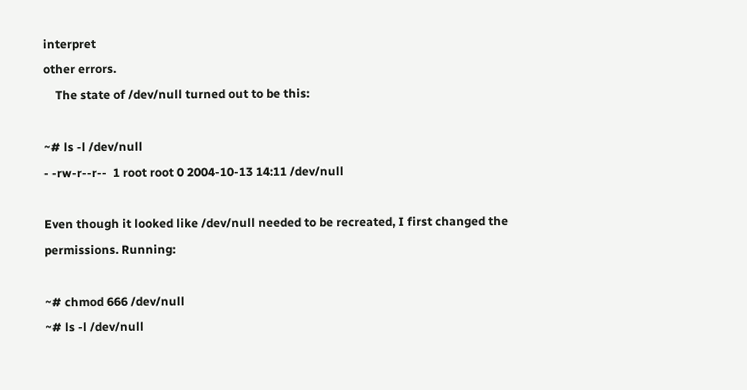interpret
other errors.
    The state of /dev/null turned out to be this:

~# ls -l /dev/null
- -rw-r--r--  1 root root 0 2004-10-13 14:11 /dev/null

Even though it looked like /dev/null needed to be recreated, I first changed the permissions. Running:

~# chmod 666 /dev/null
~# ls -l /dev/null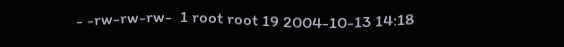- -rw-rw-rw-  1 root root 19 2004-10-13 14:18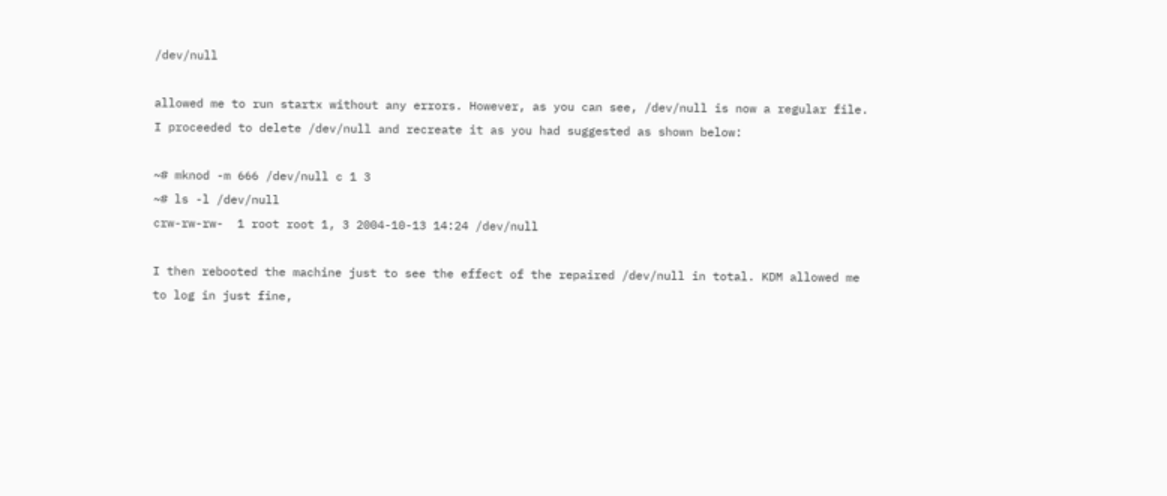/dev/null

allowed me to run startx without any errors. However, as you can see, /dev/null is now a regular file. I proceeded to delete /dev/null and recreate it as you had suggested as shown below:

~# mknod -m 666 /dev/null c 1 3
~# ls -l /dev/null
crw-rw-rw-  1 root root 1, 3 2004-10-13 14:24 /dev/null

I then rebooted the machine just to see the effect of the repaired /dev/null in total. KDM allowed me to log in just fine,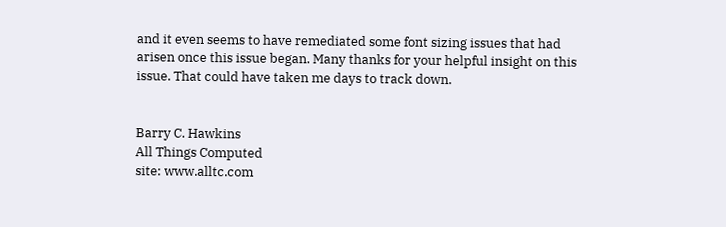and it even seems to have remediated some font sizing issues that had arisen once this issue began. Many thanks for your helpful insight on this issue. That could have taken me days to track down.


Barry C. Hawkins
All Things Computed
site: www.alltc.com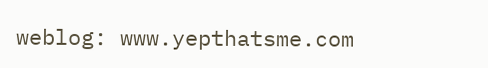weblog: www.yepthatsme.com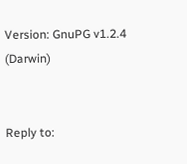Version: GnuPG v1.2.4 (Darwin)


Reply to: